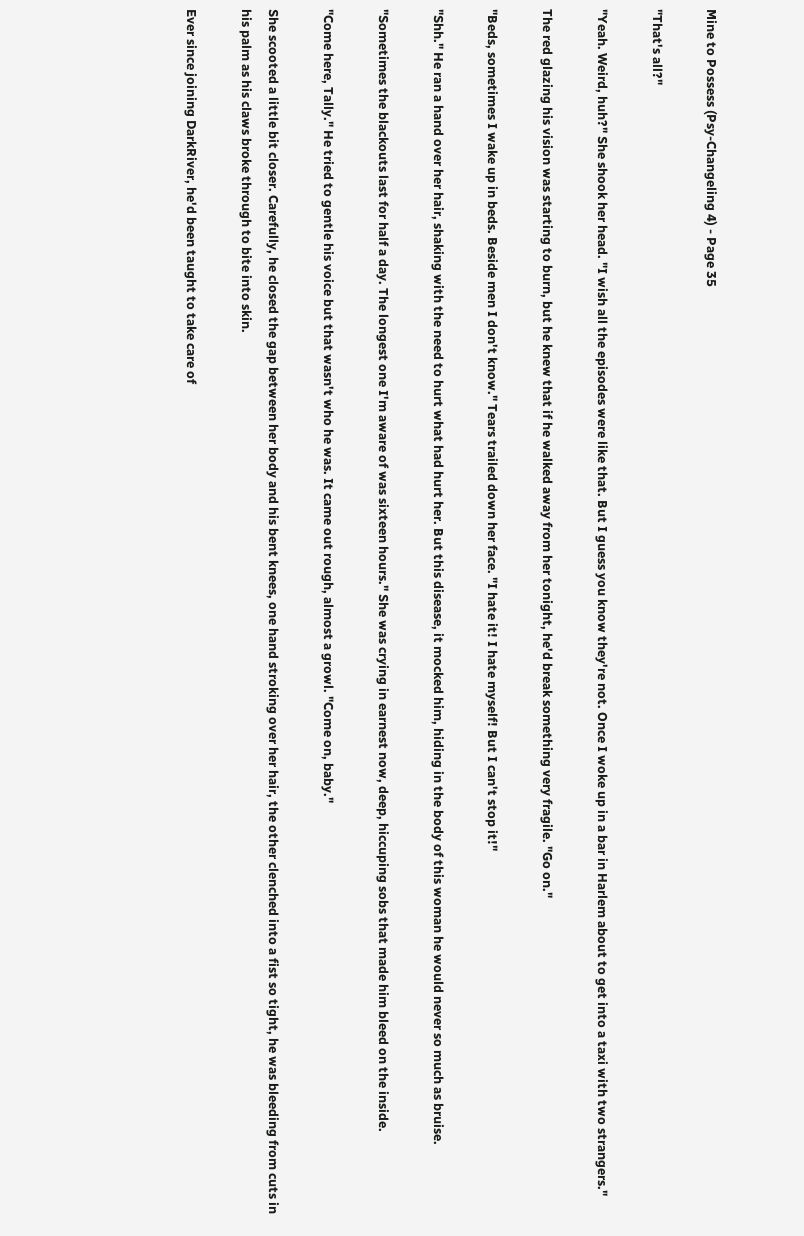Mine to Possess (Psy-Changeling 4) - Page 35

"That's all?"

"Yeah. Weird, huh?" She shook her head. "I wish all the episodes were like that. But I guess you know they're not. Once I woke up in a bar in Harlem about to get into a taxi with two strangers."

The red glazing his vision was starting to burn, but he knew that if he walked away from her tonight, he'd break something very fragile. "Go on."

"Beds, sometimes I wake up in beds. Beside men I don't know." Tears trailed down her face. "I hate it! I hate myself! But I can't stop it!"

"Shh." He ran a hand over her hair, shaking with the need to hurt what had hurt her. But this disease, it mocked him, hiding in the body of this woman he would never so much as bruise.

"Sometimes the blackouts last for half a day. The longest one I'm aware of was sixteen hours." She was crying in earnest now, deep, hiccuping sobs that made him bleed on the inside.

"Come here, Tally." He tried to gentle his voice but that wasn't who he was. It came out rough, almost a growl. "Come on, baby."

She scooted a little bit closer. Carefully, he closed the gap between her body and his bent knees, one hand stroking over her hair, the other clenched into a fist so tight, he was bleeding from cuts in his palm as his claws broke through to bite into skin.

Ever since joining DarkRiver, he'd been taught to take care of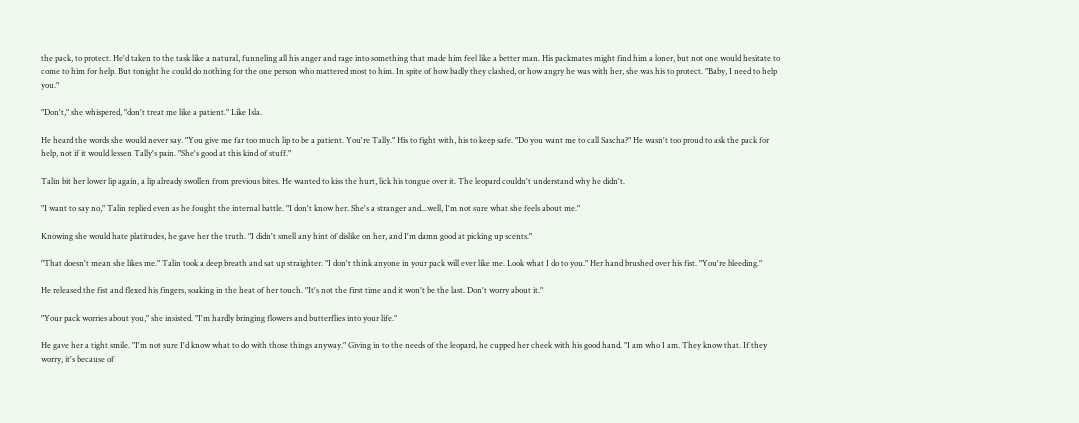the pack, to protect. He'd taken to the task like a natural, funneling all his anger and rage into something that made him feel like a better man. His packmates might find him a loner, but not one would hesitate to come to him for help. But tonight he could do nothing for the one person who mattered most to him. In spite of how badly they clashed, or how angry he was with her, she was his to protect. "Baby, I need to help you."

"Don't," she whispered, "don't treat me like a patient." Like Isla.

He heard the words she would never say. "You give me far too much lip to be a patient. You're Tally." His to fight with, his to keep safe. "Do you want me to call Sascha?" He wasn't too proud to ask the pack for help, not if it would lessen Tally's pain. "She's good at this kind of stuff."

Talin bit her lower lip again, a lip already swollen from previous bites. He wanted to kiss the hurt, lick his tongue over it. The leopard couldn't understand why he didn't.

"I want to say no," Talin replied even as he fought the internal battle. "I don't know her. She's a stranger and...well, I'm not sure what she feels about me."

Knowing she would hate platitudes, he gave her the truth. "I didn't smell any hint of dislike on her, and I'm damn good at picking up scents."

"That doesn't mean she likes me." Talin took a deep breath and sat up straighter. "I don't think anyone in your pack will ever like me. Look what I do to you." Her hand brushed over his fist. "You're bleeding."

He released the fist and flexed his fingers, soaking in the heat of her touch. "It's not the first time and it won't be the last. Don't worry about it."

"Your pack worries about you," she insisted. "I'm hardly bringing flowers and butterflies into your life."

He gave her a tight smile. "I'm not sure I'd know what to do with those things anyway." Giving in to the needs of the leopard, he cupped her cheek with his good hand. "I am who I am. They know that. If they worry, it's because of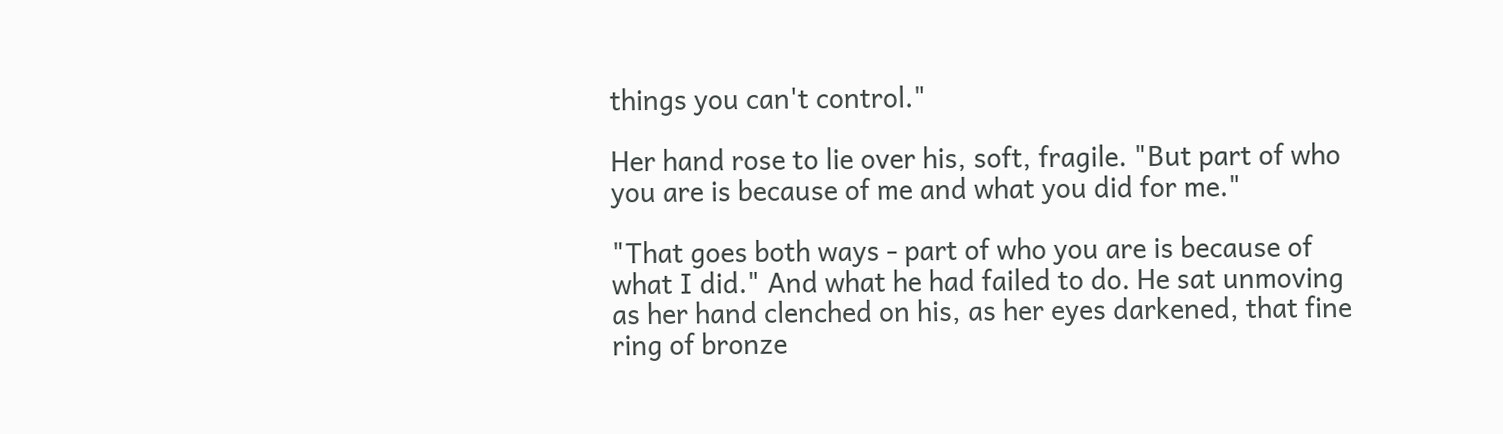things you can't control."

Her hand rose to lie over his, soft, fragile. "But part of who you are is because of me and what you did for me."

"That goes both ways - part of who you are is because of what I did." And what he had failed to do. He sat unmoving as her hand clenched on his, as her eyes darkened, that fine ring of bronze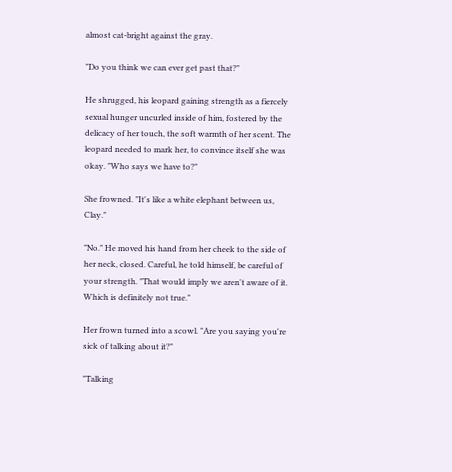almost cat-bright against the gray.

"Do you think we can ever get past that?"

He shrugged, his leopard gaining strength as a fiercely sexual hunger uncurled inside of him, fostered by the delicacy of her touch, the soft warmth of her scent. The leopard needed to mark her, to convince itself she was okay. "Who says we have to?"

She frowned. "It's like a white elephant between us, Clay."

"No." He moved his hand from her cheek to the side of her neck, closed. Careful, he told himself, be careful of your strength. "That would imply we aren't aware of it. Which is definitely not true."

Her frown turned into a scowl. "Are you saying you're sick of talking about it?"

"Talking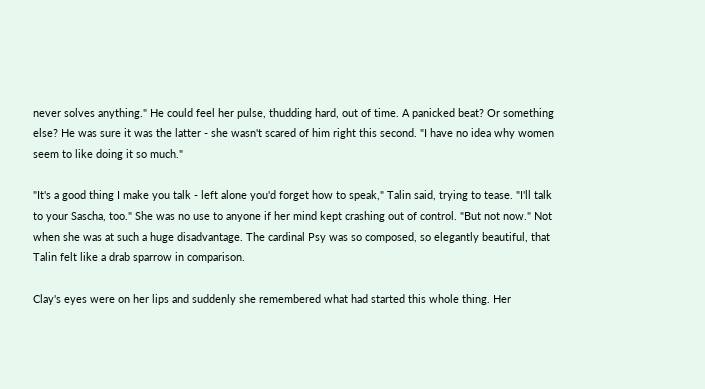never solves anything." He could feel her pulse, thudding hard, out of time. A panicked beat? Or something else? He was sure it was the latter - she wasn't scared of him right this second. "I have no idea why women seem to like doing it so much."

"It's a good thing I make you talk - left alone you'd forget how to speak," Talin said, trying to tease. "I'll talk to your Sascha, too." She was no use to anyone if her mind kept crashing out of control. "But not now." Not when she was at such a huge disadvantage. The cardinal Psy was so composed, so elegantly beautiful, that Talin felt like a drab sparrow in comparison.

Clay's eyes were on her lips and suddenly she remembered what had started this whole thing. Her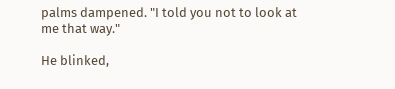palms dampened. "I told you not to look at me that way."

He blinked,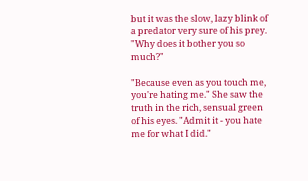but it was the slow, lazy blink of a predator very sure of his prey. "Why does it bother you so much?"

"Because even as you touch me, you're hating me." She saw the truth in the rich, sensual green of his eyes. "Admit it - you hate me for what I did."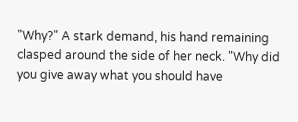"Why?" A stark demand, his hand remaining clasped around the side of her neck. "Why did you give away what you should have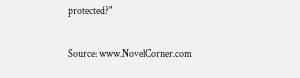protected?"

Source: www.NovelCorner.com